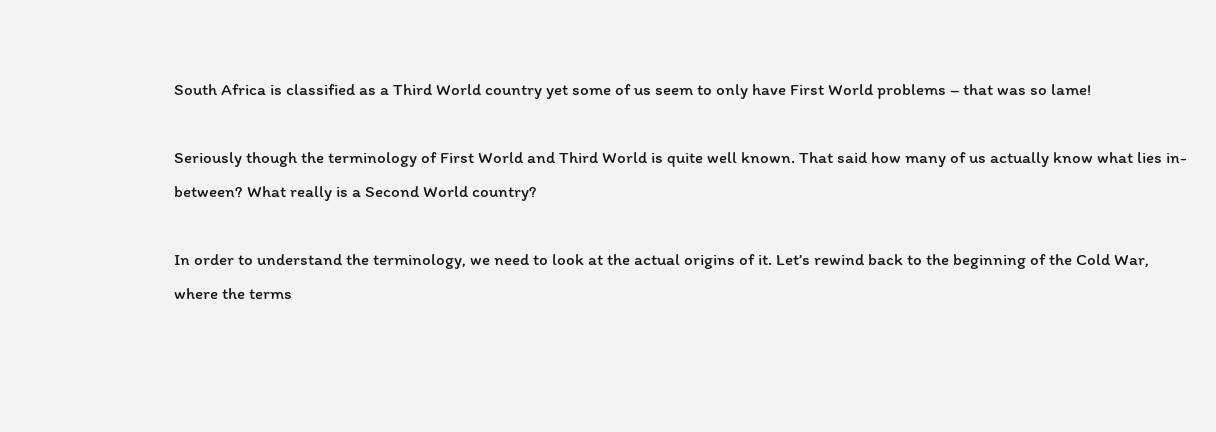South Africa is classified as a Third World country yet some of us seem to only have First World problems – that was so lame!

Seriously though the terminology of First World and Third World is quite well known. That said how many of us actually know what lies in-between? What really is a Second World country?

In order to understand the terminology, we need to look at the actual origins of it. Let’s rewind back to the beginning of the Cold War, where the terms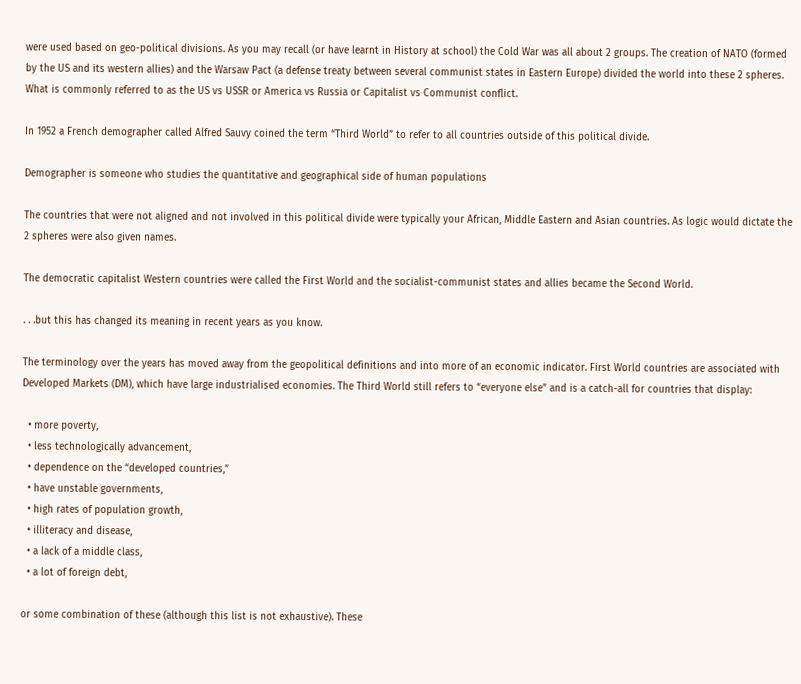were used based on geo-political divisions. As you may recall (or have learnt in History at school) the Cold War was all about 2 groups. The creation of NATO (formed by the US and its western allies) and the Warsaw Pact (a defense treaty between several communist states in Eastern Europe) divided the world into these 2 spheres. What is commonly referred to as the US vs USSR or America vs Russia or Capitalist vs Communist conflict.

In 1952 a French demographer called Alfred Sauvy coined the term “Third World” to refer to all countries outside of this political divide.

Demographer is someone who studies the quantitative and geographical side of human populations

The countries that were not aligned and not involved in this political divide were typically your African, Middle Eastern and Asian countries. As logic would dictate the 2 spheres were also given names.

The democratic capitalist Western countries were called the First World and the socialist-communist states and allies became the Second World.

. . .but this has changed its meaning in recent years as you know.

The terminology over the years has moved away from the geopolitical definitions and into more of an economic indicator. First World countries are associated with Developed Markets (DM), which have large industrialised economies. The Third World still refers to “everyone else” and is a catch-all for countries that display:

  • more poverty,
  • less technologically advancement,
  • dependence on the “developed countries,”
  • have unstable governments,
  • high rates of population growth,
  • illiteracy and disease,
  • a lack of a middle class,
  • a lot of foreign debt,

or some combination of these (although this list is not exhaustive). These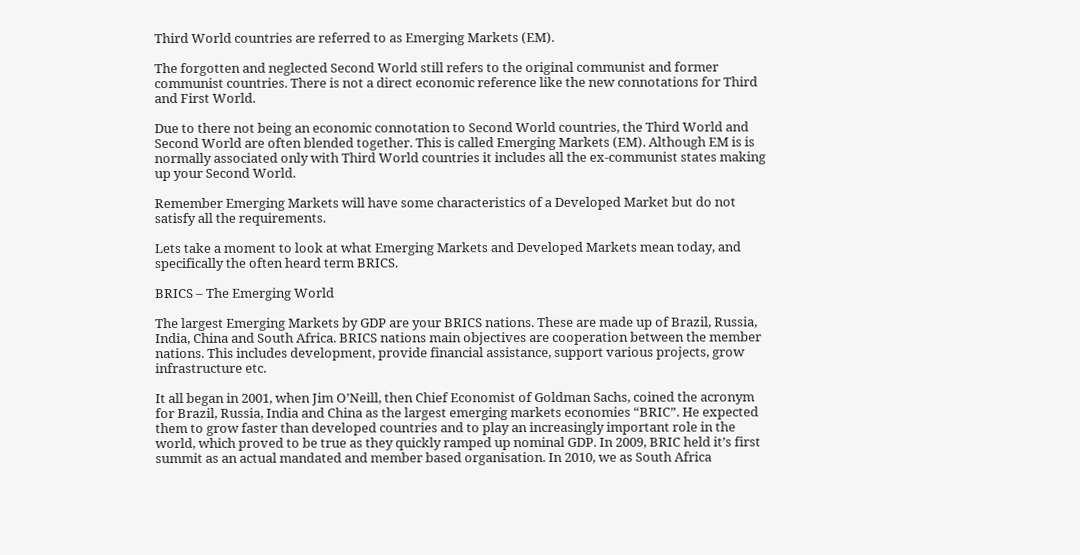Third World countries are referred to as Emerging Markets (EM).

The forgotten and neglected Second World still refers to the original communist and former communist countries. There is not a direct economic reference like the new connotations for Third and First World.

Due to there not being an economic connotation to Second World countries, the Third World and Second World are often blended together. This is called Emerging Markets (EM). Although EM is is normally associated only with Third World countries it includes all the ex-communist states making up your Second World.

Remember Emerging Markets will have some characteristics of a Developed Market but do not satisfy all the requirements.

Lets take a moment to look at what Emerging Markets and Developed Markets mean today, and specifically the often heard term BRICS.

BRICS – The Emerging World

The largest Emerging Markets by GDP are your BRICS nations. These are made up of Brazil, Russia, India, China and South Africa. BRICS nations main objectives are cooperation between the member nations. This includes development, provide financial assistance, support various projects, grow infrastructure etc.

It all began in 2001, when Jim O’Neill, then Chief Economist of Goldman Sachs, coined the acronym for Brazil, Russia, India and China as the largest emerging markets economies “BRIC”. He expected them to grow faster than developed countries and to play an increasingly important role in the world, which proved to be true as they quickly ramped up nominal GDP. In 2009, BRIC held it’s first summit as an actual mandated and member based organisation. In 2010, we as South Africa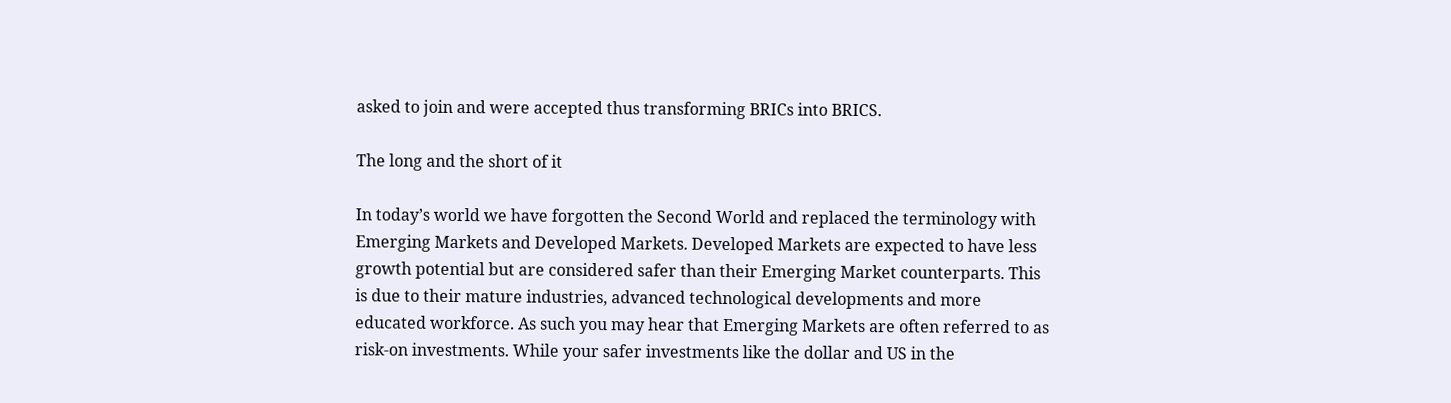asked to join and were accepted thus transforming BRICs into BRICS.

The long and the short of it

In today’s world we have forgotten the Second World and replaced the terminology with Emerging Markets and Developed Markets. Developed Markets are expected to have less growth potential but are considered safer than their Emerging Market counterparts. This is due to their mature industries, advanced technological developments and more educated workforce. As such you may hear that Emerging Markets are often referred to as risk-on investments. While your safer investments like the dollar and US in the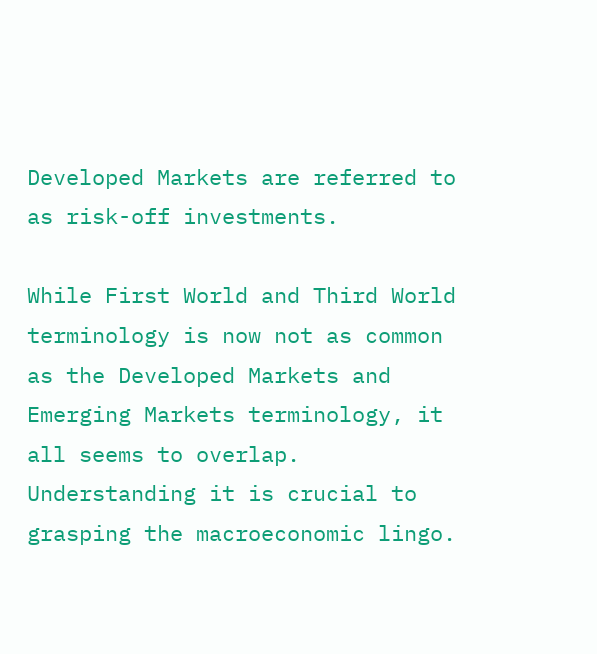Developed Markets are referred to as risk-off investments.

While First World and Third World terminology is now not as common as the Developed Markets and Emerging Markets terminology, it all seems to overlap. Understanding it is crucial to grasping the macroeconomic lingo.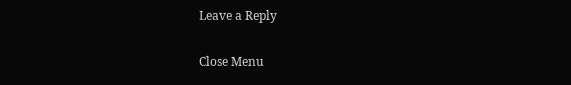Leave a Reply

Close Menu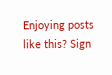Enjoying posts like this? Sign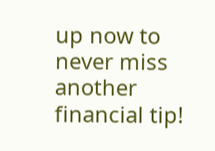up now to never miss another financial tip!